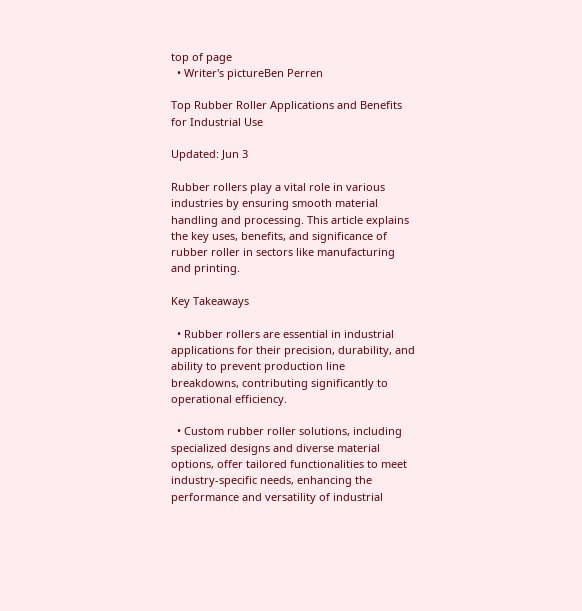top of page
  • Writer's pictureBen Perren

Top Rubber Roller Applications and Benefits for Industrial Use

Updated: Jun 3

Rubber rollers play a vital role in various industries by ensuring smooth material handling and processing. This article explains the key uses, benefits, and significance of rubber roller in sectors like manufacturing and printing.

Key Takeaways

  • Rubber rollers are essential in industrial applications for their precision, durability, and ability to prevent production line breakdowns, contributing significantly to operational efficiency.

  • Custom rubber roller solutions, including specialized designs and diverse material options, offer tailored functionalities to meet industry-specific needs, enhancing the performance and versatility of industrial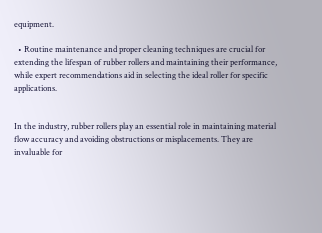equipment.

  • Routine maintenance and proper cleaning techniques are crucial for extending the lifespan of rubber rollers and maintaining their performance, while expert recommendations aid in selecting the ideal roller for specific applications.


In the industry, rubber rollers play an essential role in maintaining material flow accuracy and avoiding obstructions or misplacements. They are invaluable for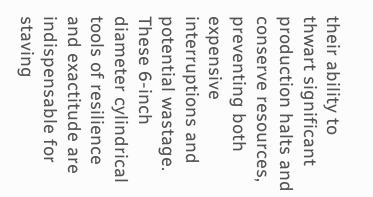their ability to thwart significant production halts and conserve resources, preventing both expensive interruptions and potential wastage. These 6-inch diameter cylindrical tools of resilience and exactitude are indispensable for staving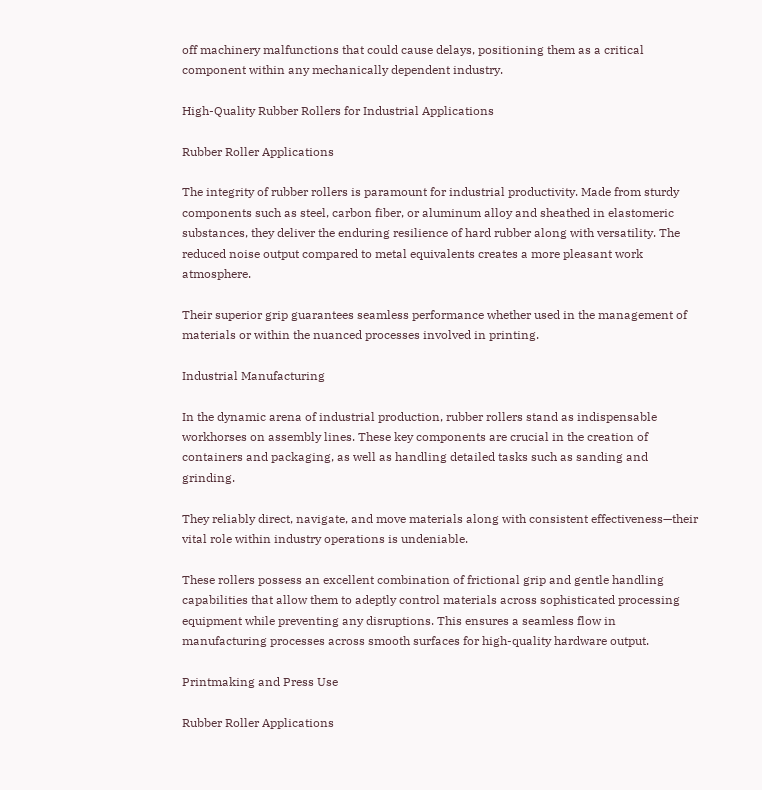off machinery malfunctions that could cause delays, positioning them as a critical component within any mechanically dependent industry.

High-Quality Rubber Rollers for Industrial Applications

Rubber Roller Applications

The integrity of rubber rollers is paramount for industrial productivity. Made from sturdy components such as steel, carbon fiber, or aluminum alloy and sheathed in elastomeric substances, they deliver the enduring resilience of hard rubber along with versatility. The reduced noise output compared to metal equivalents creates a more pleasant work atmosphere.

Their superior grip guarantees seamless performance whether used in the management of materials or within the nuanced processes involved in printing.

Industrial Manufacturing

In the dynamic arena of industrial production, rubber rollers stand as indispensable workhorses on assembly lines. These key components are crucial in the creation of containers and packaging, as well as handling detailed tasks such as sanding and grinding.

They reliably direct, navigate, and move materials along with consistent effectiveness—their vital role within industry operations is undeniable.

These rollers possess an excellent combination of frictional grip and gentle handling capabilities that allow them to adeptly control materials across sophisticated processing equipment while preventing any disruptions. This ensures a seamless flow in manufacturing processes across smooth surfaces for high-quality hardware output.

Printmaking and Press Use

Rubber Roller Applications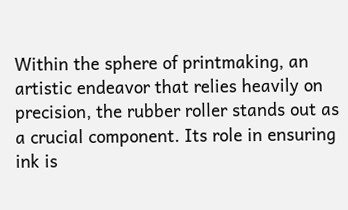Within the sphere of printmaking, an artistic endeavor that relies heavily on precision, the rubber roller stands out as a crucial component. Its role in ensuring ink is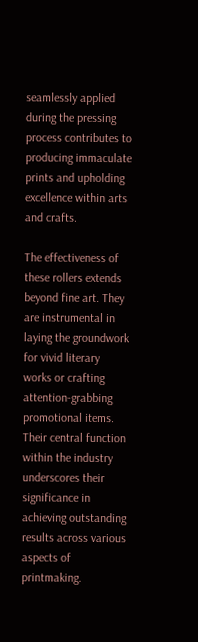seamlessly applied during the pressing process contributes to producing immaculate prints and upholding excellence within arts and crafts.

The effectiveness of these rollers extends beyond fine art. They are instrumental in laying the groundwork for vivid literary works or crafting attention-grabbing promotional items. Their central function within the industry underscores their significance in achieving outstanding results across various aspects of printmaking.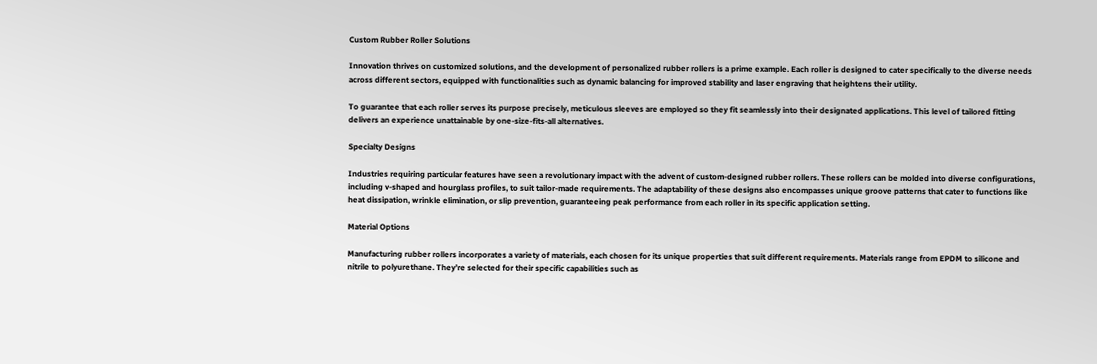Custom Rubber Roller Solutions

Innovation thrives on customized solutions, and the development of personalized rubber rollers is a prime example. Each roller is designed to cater specifically to the diverse needs across different sectors, equipped with functionalities such as dynamic balancing for improved stability and laser engraving that heightens their utility.

To guarantee that each roller serves its purpose precisely, meticulous sleeves are employed so they fit seamlessly into their designated applications. This level of tailored fitting delivers an experience unattainable by one-size-fits-all alternatives.

Specialty Designs

Industries requiring particular features have seen a revolutionary impact with the advent of custom-designed rubber rollers. These rollers can be molded into diverse configurations, including v-shaped and hourglass profiles, to suit tailor-made requirements. The adaptability of these designs also encompasses unique groove patterns that cater to functions like heat dissipation, wrinkle elimination, or slip prevention, guaranteeing peak performance from each roller in its specific application setting.

Material Options

Manufacturing rubber rollers incorporates a variety of materials, each chosen for its unique properties that suit different requirements. Materials range from EPDM to silicone and nitrile to polyurethane. They’re selected for their specific capabilities such as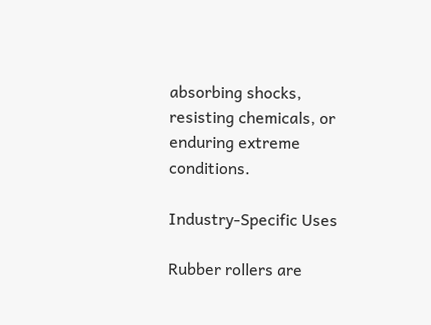absorbing shocks, resisting chemicals, or enduring extreme conditions.

Industry-Specific Uses

Rubber rollers are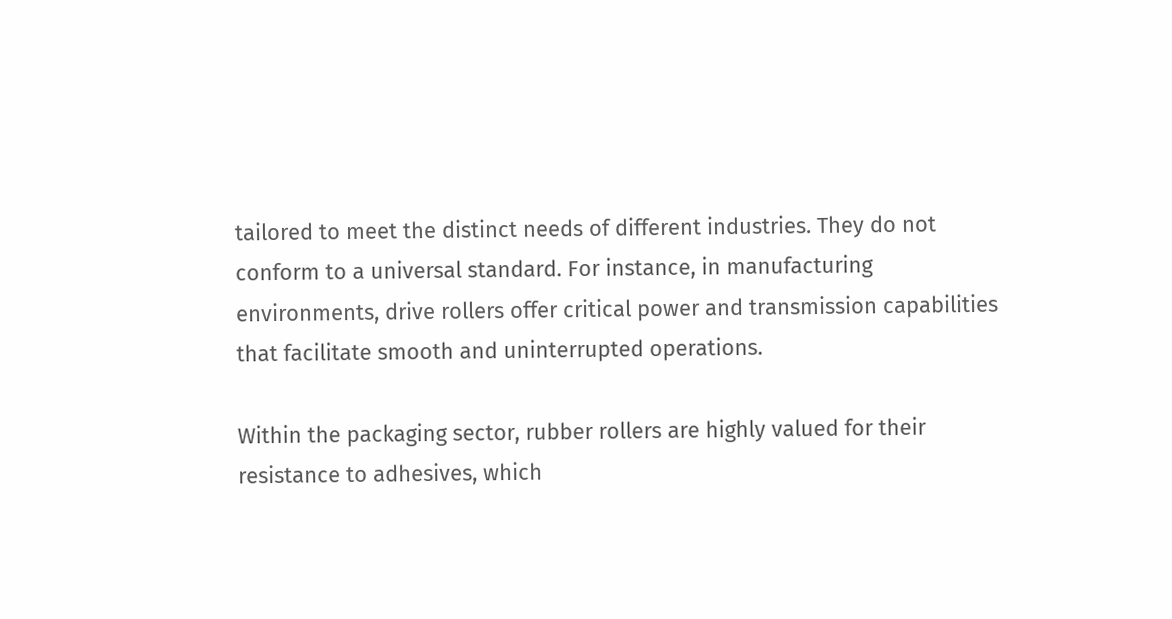tailored to meet the distinct needs of different industries. They do not conform to a universal standard. For instance, in manufacturing environments, drive rollers offer critical power and transmission capabilities that facilitate smooth and uninterrupted operations.

Within the packaging sector, rubber rollers are highly valued for their resistance to adhesives, which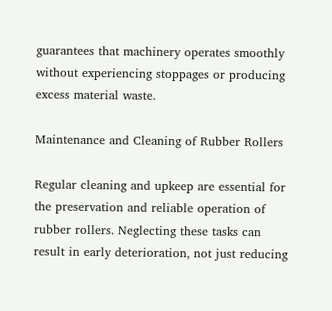guarantees that machinery operates smoothly without experiencing stoppages or producing excess material waste.

Maintenance and Cleaning of Rubber Rollers

Regular cleaning and upkeep are essential for the preservation and reliable operation of rubber rollers. Neglecting these tasks can result in early deterioration, not just reducing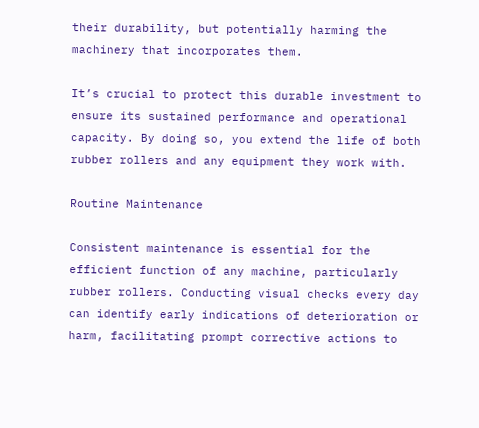their durability, but potentially harming the machinery that incorporates them.

It’s crucial to protect this durable investment to ensure its sustained performance and operational capacity. By doing so, you extend the life of both rubber rollers and any equipment they work with.

Routine Maintenance

Consistent maintenance is essential for the efficient function of any machine, particularly rubber rollers. Conducting visual checks every day can identify early indications of deterioration or harm, facilitating prompt corrective actions to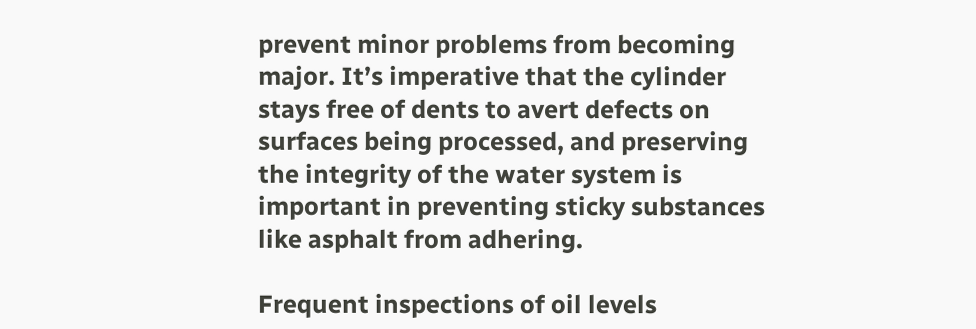prevent minor problems from becoming major. It’s imperative that the cylinder stays free of dents to avert defects on surfaces being processed, and preserving the integrity of the water system is important in preventing sticky substances like asphalt from adhering.

Frequent inspections of oil levels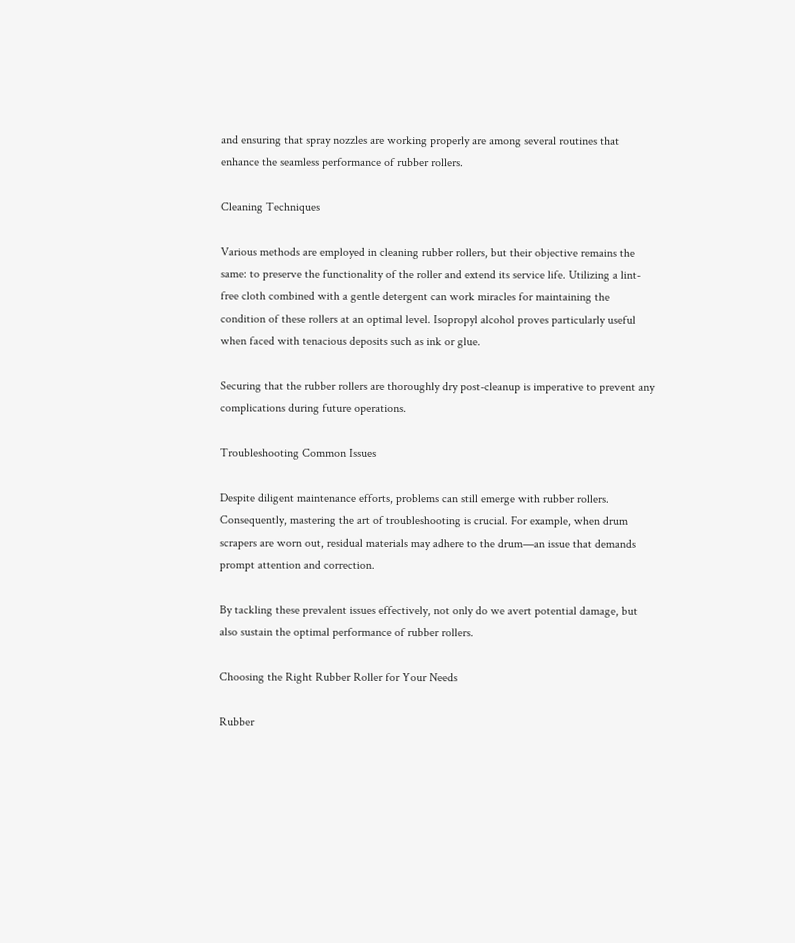and ensuring that spray nozzles are working properly are among several routines that enhance the seamless performance of rubber rollers.

Cleaning Techniques

Various methods are employed in cleaning rubber rollers, but their objective remains the same: to preserve the functionality of the roller and extend its service life. Utilizing a lint-free cloth combined with a gentle detergent can work miracles for maintaining the condition of these rollers at an optimal level. Isopropyl alcohol proves particularly useful when faced with tenacious deposits such as ink or glue.

Securing that the rubber rollers are thoroughly dry post-cleanup is imperative to prevent any complications during future operations.

Troubleshooting Common Issues

Despite diligent maintenance efforts, problems can still emerge with rubber rollers. Consequently, mastering the art of troubleshooting is crucial. For example, when drum scrapers are worn out, residual materials may adhere to the drum—an issue that demands prompt attention and correction.

By tackling these prevalent issues effectively, not only do we avert potential damage, but also sustain the optimal performance of rubber rollers.

Choosing the Right Rubber Roller for Your Needs

Rubber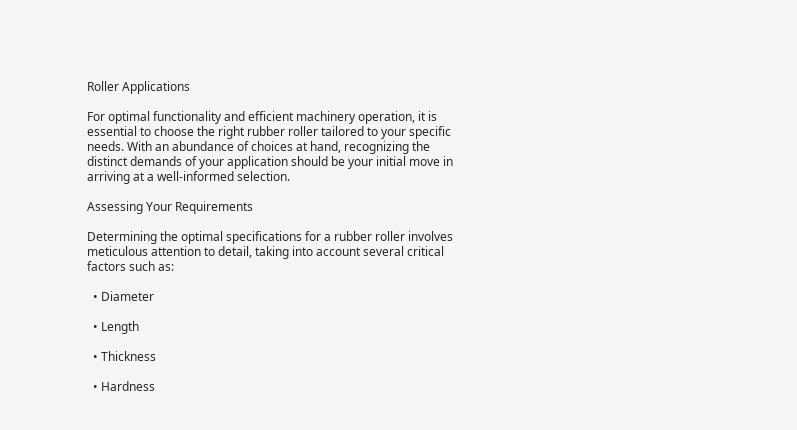Roller Applications

For optimal functionality and efficient machinery operation, it is essential to choose the right rubber roller tailored to your specific needs. With an abundance of choices at hand, recognizing the distinct demands of your application should be your initial move in arriving at a well-informed selection.

Assessing Your Requirements

Determining the optimal specifications for a rubber roller involves meticulous attention to detail, taking into account several critical factors such as:

  • Diameter

  • Length

  • Thickness

  • Hardness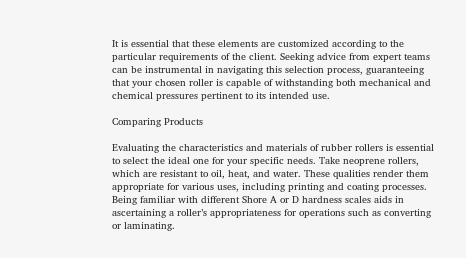It is essential that these elements are customized according to the particular requirements of the client. Seeking advice from expert teams can be instrumental in navigating this selection process, guaranteeing that your chosen roller is capable of withstanding both mechanical and chemical pressures pertinent to its intended use.

Comparing Products

Evaluating the characteristics and materials of rubber rollers is essential to select the ideal one for your specific needs. Take neoprene rollers, which are resistant to oil, heat, and water. These qualities render them appropriate for various uses, including printing and coating processes. Being familiar with different Shore A or D hardness scales aids in ascertaining a roller’s appropriateness for operations such as converting or laminating.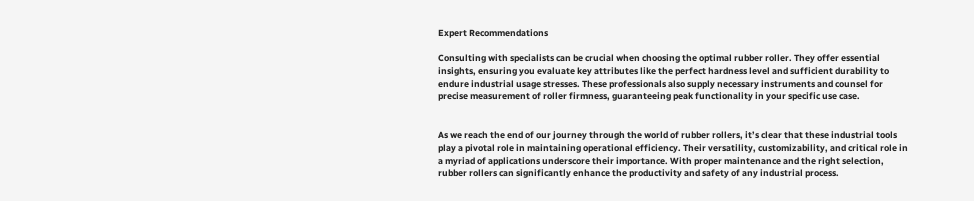Expert Recommendations

Consulting with specialists can be crucial when choosing the optimal rubber roller. They offer essential insights, ensuring you evaluate key attributes like the perfect hardness level and sufficient durability to endure industrial usage stresses. These professionals also supply necessary instruments and counsel for precise measurement of roller firmness, guaranteeing peak functionality in your specific use case.


As we reach the end of our journey through the world of rubber rollers, it’s clear that these industrial tools play a pivotal role in maintaining operational efficiency. Their versatility, customizability, and critical role in a myriad of applications underscore their importance. With proper maintenance and the right selection, rubber rollers can significantly enhance the productivity and safety of any industrial process.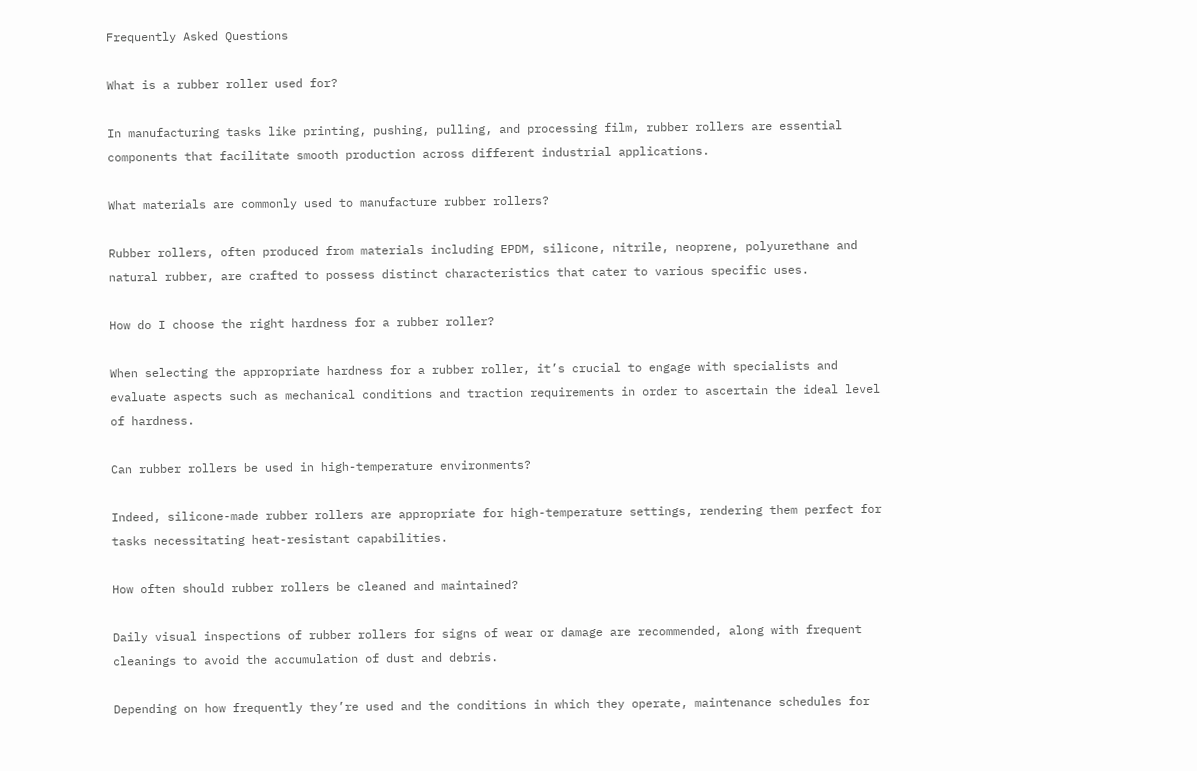Frequently Asked Questions

What is a rubber roller used for?

In manufacturing tasks like printing, pushing, pulling, and processing film, rubber rollers are essential components that facilitate smooth production across different industrial applications.

What materials are commonly used to manufacture rubber rollers?

Rubber rollers, often produced from materials including EPDM, silicone, nitrile, neoprene, polyurethane and natural rubber, are crafted to possess distinct characteristics that cater to various specific uses.

How do I choose the right hardness for a rubber roller?

When selecting the appropriate hardness for a rubber roller, it’s crucial to engage with specialists and evaluate aspects such as mechanical conditions and traction requirements in order to ascertain the ideal level of hardness.

Can rubber rollers be used in high-temperature environments?

Indeed, silicone-made rubber rollers are appropriate for high-temperature settings, rendering them perfect for tasks necessitating heat-resistant capabilities.

How often should rubber rollers be cleaned and maintained?

Daily visual inspections of rubber rollers for signs of wear or damage are recommended, along with frequent cleanings to avoid the accumulation of dust and debris.

Depending on how frequently they’re used and the conditions in which they operate, maintenance schedules for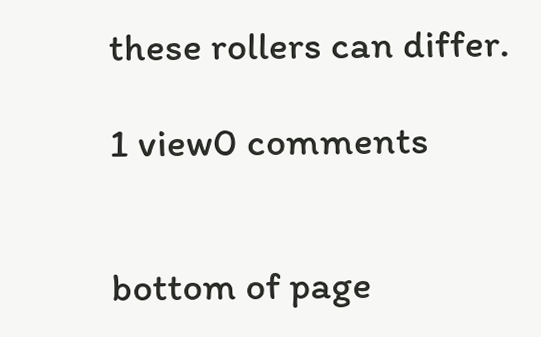these rollers can differ.

1 view0 comments


bottom of page